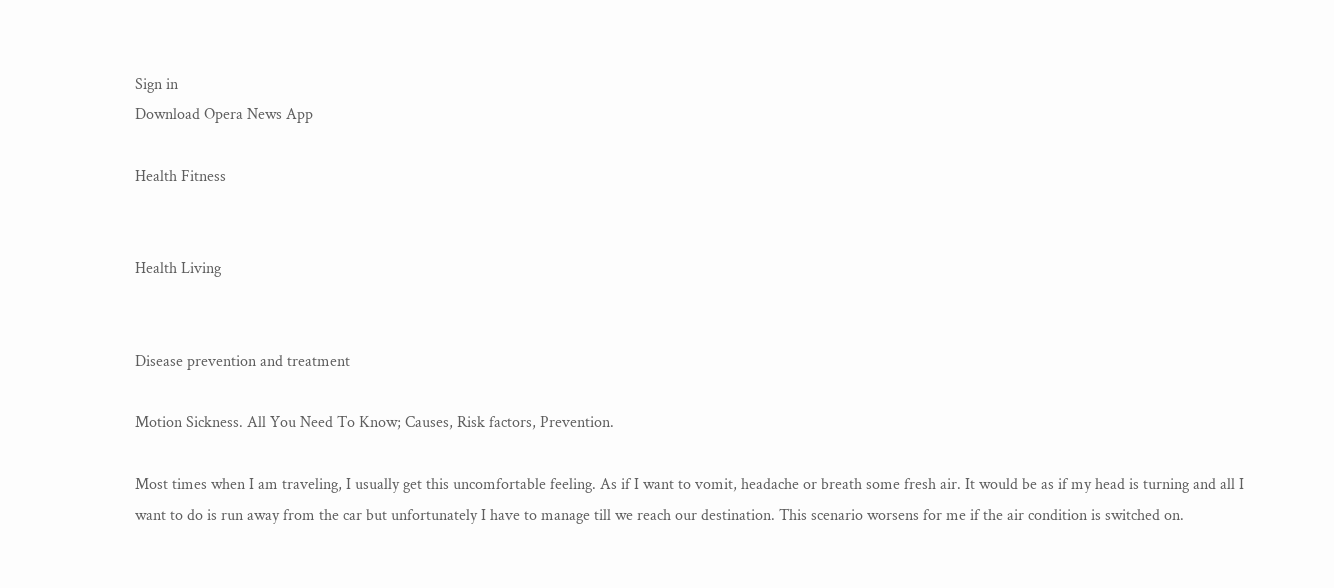Sign in
Download Opera News App

Health Fitness


Health Living


Disease prevention and treatment

Motion Sickness. All You Need To Know; Causes, Risk factors, Prevention.

Most times when I am traveling, I usually get this uncomfortable feeling. As if I want to vomit, headache or breath some fresh air. It would be as if my head is turning and all I want to do is run away from the car but unfortunately I have to manage till we reach our destination. This scenario worsens for me if the air condition is switched on.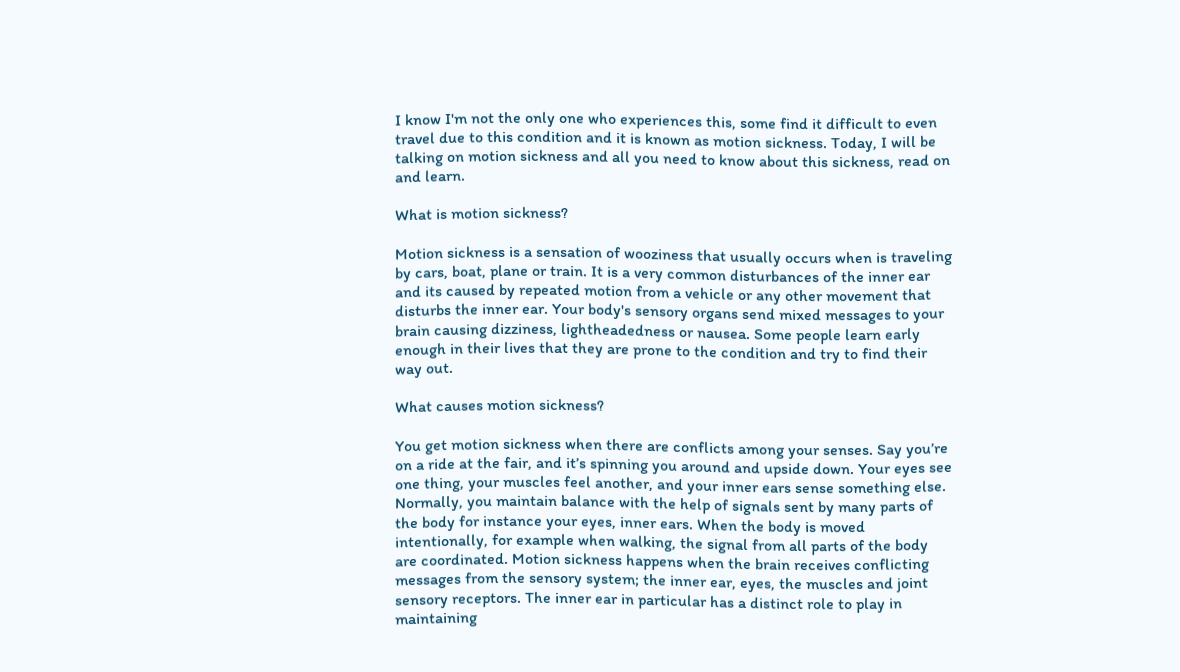I know I'm not the only one who experiences this, some find it difficult to even travel due to this condition and it is known as motion sickness. Today, I will be talking on motion sickness and all you need to know about this sickness, read on and learn.

What is motion sickness?

Motion sickness is a sensation of wooziness that usually occurs when is traveling by cars, boat, plane or train. It is a very common disturbances of the inner ear and its caused by repeated motion from a vehicle or any other movement that disturbs the inner ear. Your body's sensory organs send mixed messages to your brain causing dizziness, lightheadedness or nausea. Some people learn early enough in their lives that they are prone to the condition and try to find their way out.

What causes motion sickness?

You get motion sickness when there are conflicts among your senses. Say you’re on a ride at the fair, and it’s spinning you around and upside down. Your eyes see one thing, your muscles feel another, and your inner ears sense something else. Normally, you maintain balance with the help of signals sent by many parts of the body for instance your eyes, inner ears. When the body is moved intentionally, for example when walking, the signal from all parts of the body are coordinated. Motion sickness happens when the brain receives conflicting messages from the sensory system; the inner ear, eyes, the muscles and joint sensory receptors. The inner ear in particular has a distinct role to play in maintaining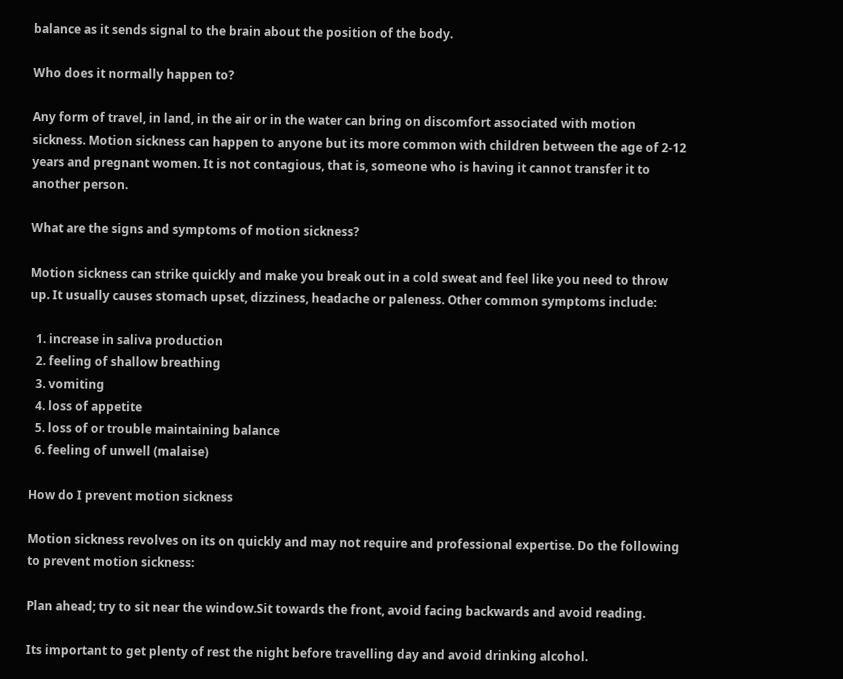balance as it sends signal to the brain about the position of the body.

Who does it normally happen to?

Any form of travel, in land, in the air or in the water can bring on discomfort associated with motion sickness. Motion sickness can happen to anyone but its more common with children between the age of 2-12 years and pregnant women. It is not contagious, that is, someone who is having it cannot transfer it to another person.

What are the signs and symptoms of motion sickness?

Motion sickness can strike quickly and make you break out in a cold sweat and feel like you need to throw up. It usually causes stomach upset, dizziness, headache or paleness. Other common symptoms include:

  1. increase in saliva production
  2. feeling of shallow breathing
  3. vomiting
  4. loss of appetite
  5. loss of or trouble maintaining balance
  6. feeling of unwell (malaise)

How do I prevent motion sickness

Motion sickness revolves on its on quickly and may not require and professional expertise. Do the following to prevent motion sickness:

Plan ahead; try to sit near the window.Sit towards the front, avoid facing backwards and avoid reading.

Its important to get plenty of rest the night before travelling day and avoid drinking alcohol.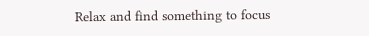Relax and find something to focus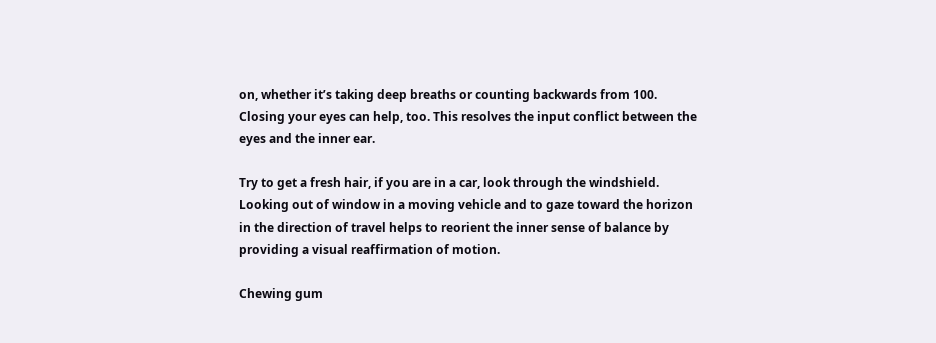on, whether it’s taking deep breaths or counting backwards from 100. Closing your eyes can help, too. This resolves the input conflict between the eyes and the inner ear.

Try to get a fresh hair, if you are in a car, look through the windshield. Looking out of window in a moving vehicle and to gaze toward the horizon in the direction of travel helps to reorient the inner sense of balance by providing a visual reaffirmation of motion.

Chewing gum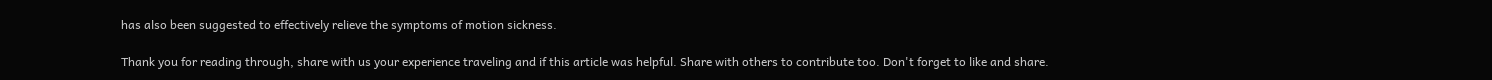has also been suggested to effectively relieve the symptoms of motion sickness.

Thank you for reading through, share with us your experience traveling and if this article was helpful. Share with others to contribute too. Don't forget to like and share.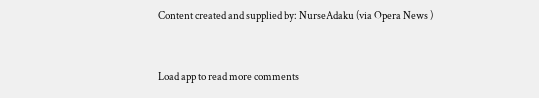Content created and supplied by: NurseAdaku (via Opera News )


Load app to read more comments